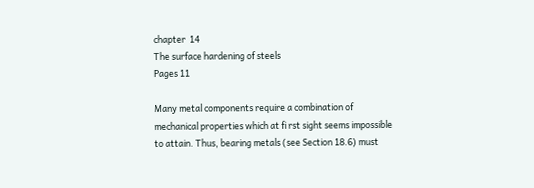chapter  14
The surface hardening of steels
Pages 11

Many metal components require a combination of mechanical properties which at fi rst sight seems impossible to attain. Thus, bearing metals (see Section 18.6) must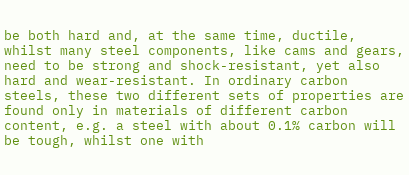be both hard and, at the same time, ductile, whilst many steel components, like cams and gears, need to be strong and shock-resistant, yet also hard and wear-resistant. In ordinary carbon steels, these two different sets of properties are found only in materials of different carbon content, e.g. a steel with about 0.1% carbon will be tough, whilst one with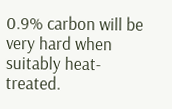0.9% carbon will be very hard when suitably heat-treated.